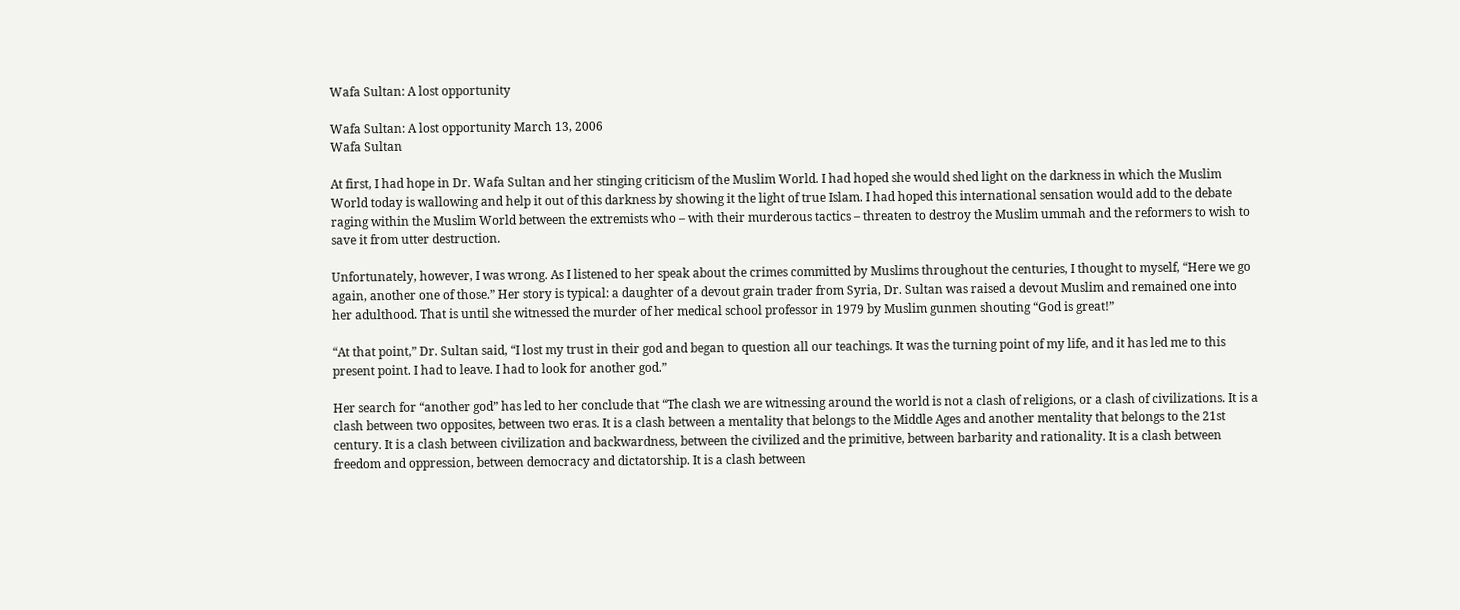Wafa Sultan: A lost opportunity

Wafa Sultan: A lost opportunity March 13, 2006
Wafa Sultan

At first, I had hope in Dr. Wafa Sultan and her stinging criticism of the Muslim World. I had hoped she would shed light on the darkness in which the Muslim World today is wallowing and help it out of this darkness by showing it the light of true Islam. I had hoped this international sensation would add to the debate raging within the Muslim World between the extremists who – with their murderous tactics – threaten to destroy the Muslim ummah and the reformers to wish to save it from utter destruction.

Unfortunately, however, I was wrong. As I listened to her speak about the crimes committed by Muslims throughout the centuries, I thought to myself, “Here we go again, another one of those.” Her story is typical: a daughter of a devout grain trader from Syria, Dr. Sultan was raised a devout Muslim and remained one into her adulthood. That is until she witnessed the murder of her medical school professor in 1979 by Muslim gunmen shouting “God is great!”

“At that point,” Dr. Sultan said, “I lost my trust in their god and began to question all our teachings. It was the turning point of my life, and it has led me to this present point. I had to leave. I had to look for another god.”

Her search for “another god” has led to her conclude that “The clash we are witnessing around the world is not a clash of religions, or a clash of civilizations. It is a clash between two opposites, between two eras. It is a clash between a mentality that belongs to the Middle Ages and another mentality that belongs to the 21st century. It is a clash between civilization and backwardness, between the civilized and the primitive, between barbarity and rationality. It is a clash between freedom and oppression, between democracy and dictatorship. It is a clash between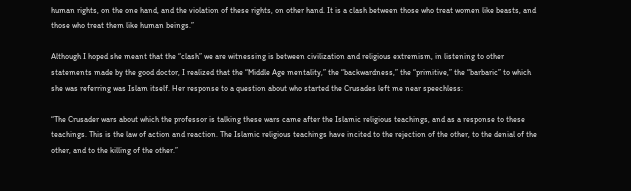human rights, on the one hand, and the violation of these rights, on other hand. It is a clash between those who treat women like beasts, and those who treat them like human beings.”

Although I hoped she meant that the “clash” we are witnessing is between civilization and religious extremism, in listening to other statements made by the good doctor, I realized that the “Middle Age mentality,” the “backwardness,” the “primitive,” the “barbaric” to which she was referring was Islam itself. Her response to a question about who started the Crusades left me near speechless:

“The Crusader wars about which the professor is talking these wars came after the Islamic religious teachings, and as a response to these teachings. This is the law of action and reaction. The Islamic religious teachings have incited to the rejection of the other, to the denial of the other, and to the killing of the other.”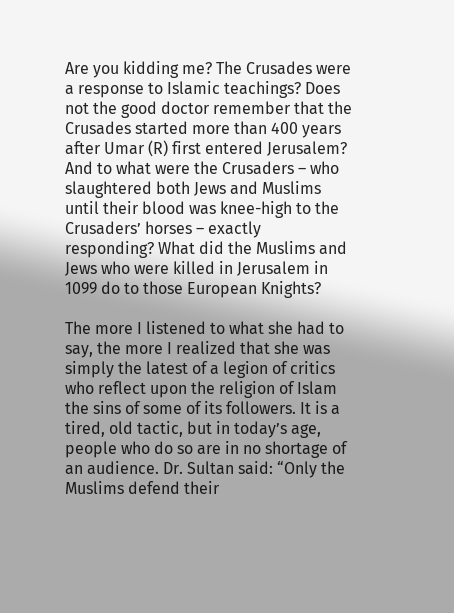Are you kidding me? The Crusades were a response to Islamic teachings? Does not the good doctor remember that the Crusades started more than 400 years after Umar (R) first entered Jerusalem? And to what were the Crusaders – who slaughtered both Jews and Muslims until their blood was knee-high to the Crusaders’ horses – exactly responding? What did the Muslims and Jews who were killed in Jerusalem in 1099 do to those European Knights?

The more I listened to what she had to say, the more I realized that she was simply the latest of a legion of critics who reflect upon the religion of Islam the sins of some of its followers. It is a tired, old tactic, but in today’s age, people who do so are in no shortage of an audience. Dr. Sultan said: “Only the Muslims defend their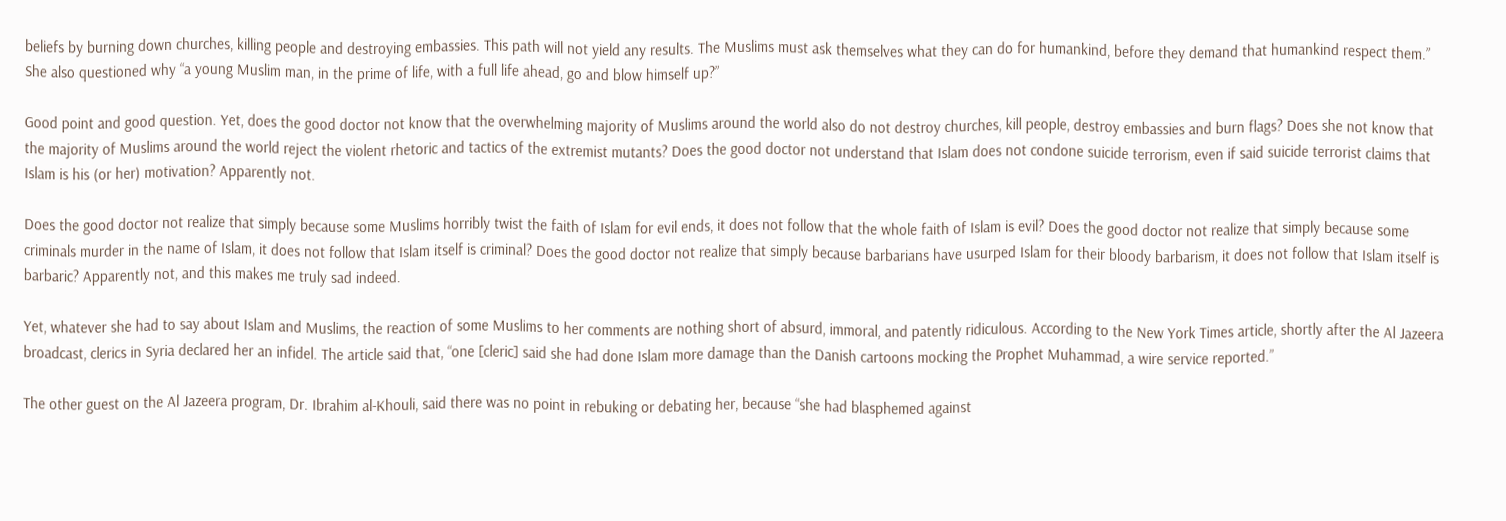beliefs by burning down churches, killing people and destroying embassies. This path will not yield any results. The Muslims must ask themselves what they can do for humankind, before they demand that humankind respect them.” She also questioned why “a young Muslim man, in the prime of life, with a full life ahead, go and blow himself up?”

Good point and good question. Yet, does the good doctor not know that the overwhelming majority of Muslims around the world also do not destroy churches, kill people, destroy embassies and burn flags? Does she not know that the majority of Muslims around the world reject the violent rhetoric and tactics of the extremist mutants? Does the good doctor not understand that Islam does not condone suicide terrorism, even if said suicide terrorist claims that Islam is his (or her) motivation? Apparently not.

Does the good doctor not realize that simply because some Muslims horribly twist the faith of Islam for evil ends, it does not follow that the whole faith of Islam is evil? Does the good doctor not realize that simply because some criminals murder in the name of Islam, it does not follow that Islam itself is criminal? Does the good doctor not realize that simply because barbarians have usurped Islam for their bloody barbarism, it does not follow that Islam itself is barbaric? Apparently not, and this makes me truly sad indeed.

Yet, whatever she had to say about Islam and Muslims, the reaction of some Muslims to her comments are nothing short of absurd, immoral, and patently ridiculous. According to the New York Times article, shortly after the Al Jazeera broadcast, clerics in Syria declared her an infidel. The article said that, “one [cleric] said she had done Islam more damage than the Danish cartoons mocking the Prophet Muhammad, a wire service reported.”

The other guest on the Al Jazeera program, Dr. Ibrahim al-Khouli, said there was no point in rebuking or debating her, because “she had blasphemed against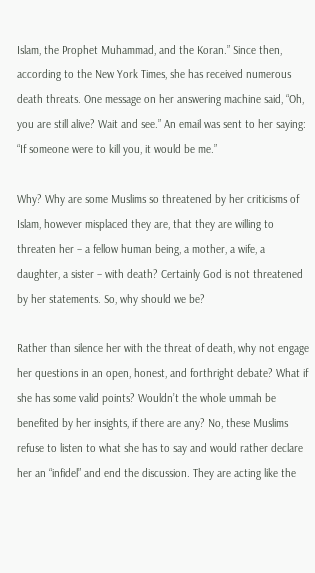Islam, the Prophet Muhammad, and the Koran.” Since then, according to the New York Times, she has received numerous death threats. One message on her answering machine said, “Oh, you are still alive? Wait and see.” An email was sent to her saying: “If someone were to kill you, it would be me.”

Why? Why are some Muslims so threatened by her criticisms of Islam, however misplaced they are, that they are willing to threaten her – a fellow human being, a mother, a wife, a daughter, a sister – with death? Certainly God is not threatened by her statements. So, why should we be?

Rather than silence her with the threat of death, why not engage her questions in an open, honest, and forthright debate? What if she has some valid points? Wouldn’t the whole ummah be benefited by her insights, if there are any? No, these Muslims refuse to listen to what she has to say and would rather declare her an “infidel” and end the discussion. They are acting like the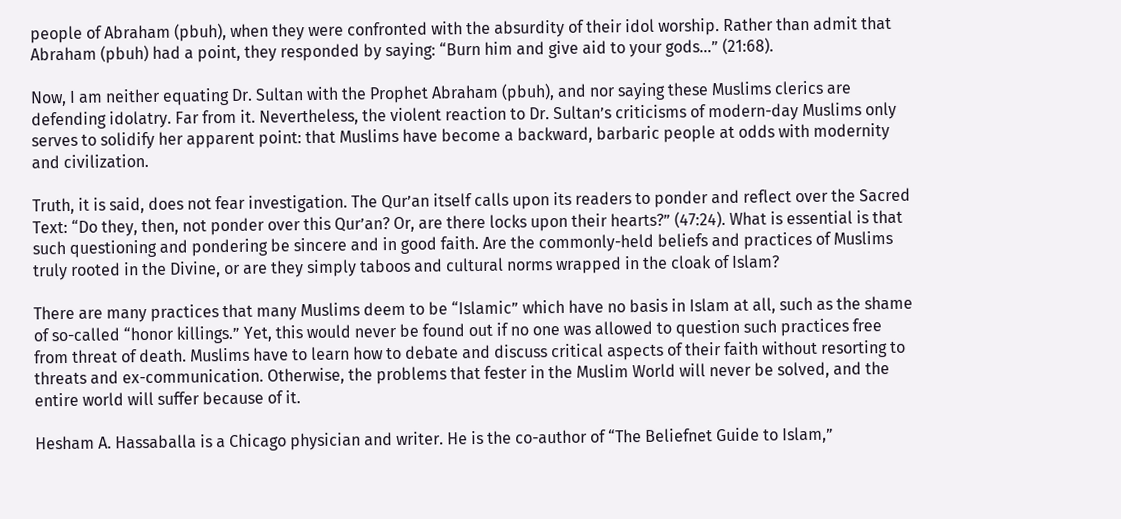people of Abraham (pbuh), when they were confronted with the absurdity of their idol worship. Rather than admit that Abraham (pbuh) had a point, they responded by saying: “Burn him and give aid to your gods…” (21:68).

Now, I am neither equating Dr. Sultan with the Prophet Abraham (pbuh), and nor saying these Muslims clerics are defending idolatry. Far from it. Nevertheless, the violent reaction to Dr. Sultan’s criticisms of modern-day Muslims only serves to solidify her apparent point: that Muslims have become a backward, barbaric people at odds with modernity and civilization.

Truth, it is said, does not fear investigation. The Qur’an itself calls upon its readers to ponder and reflect over the Sacred Text: “Do they, then, not ponder over this Qur’an? Or, are there locks upon their hearts?” (47:24). What is essential is that such questioning and pondering be sincere and in good faith. Are the commonly-held beliefs and practices of Muslims truly rooted in the Divine, or are they simply taboos and cultural norms wrapped in the cloak of Islam?

There are many practices that many Muslims deem to be “Islamic” which have no basis in Islam at all, such as the shame of so-called “honor killings.” Yet, this would never be found out if no one was allowed to question such practices free from threat of death. Muslims have to learn how to debate and discuss critical aspects of their faith without resorting to threats and ex-communication. Otherwise, the problems that fester in the Muslim World will never be solved, and the entire world will suffer because of it.

Hesham A. Hassaballa is a Chicago physician and writer. He is the co-author of “The Beliefnet Guide to Islam,”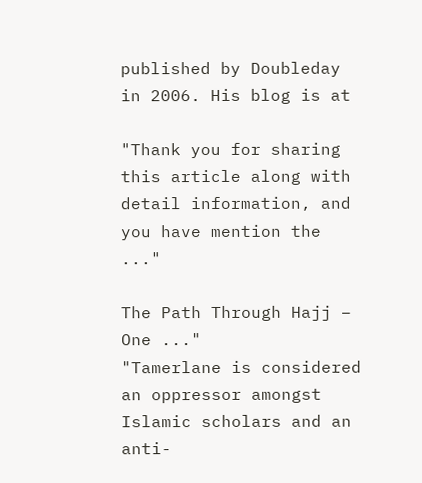published by Doubleday in 2006. His blog is at

"Thank you for sharing this article along with detail information, and you have mention the ..."

The Path Through Hajj – One ..."
"Tamerlane is considered an oppressor amongst Islamic scholars and an anti-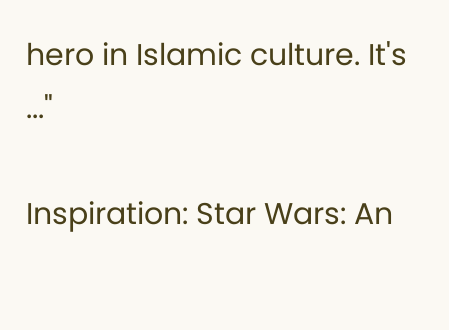hero in Islamic culture. It's ..."

Inspiration: Star Wars: An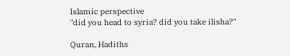Islamic perspective
"did you head to syria? did you take ilisha?"

Quran, Hadiths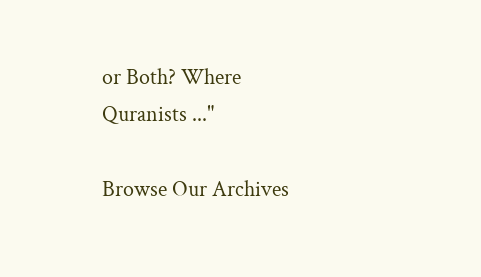or Both? Where Quranists ..."

Browse Our Archives